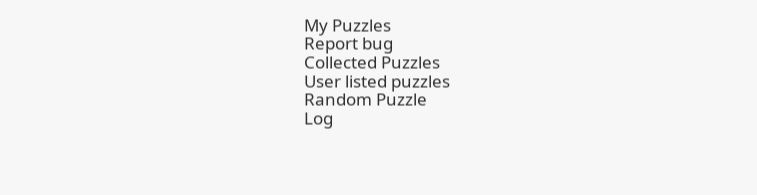My Puzzles
Report bug
Collected Puzzles
User listed puzzles
Random Puzzle
Log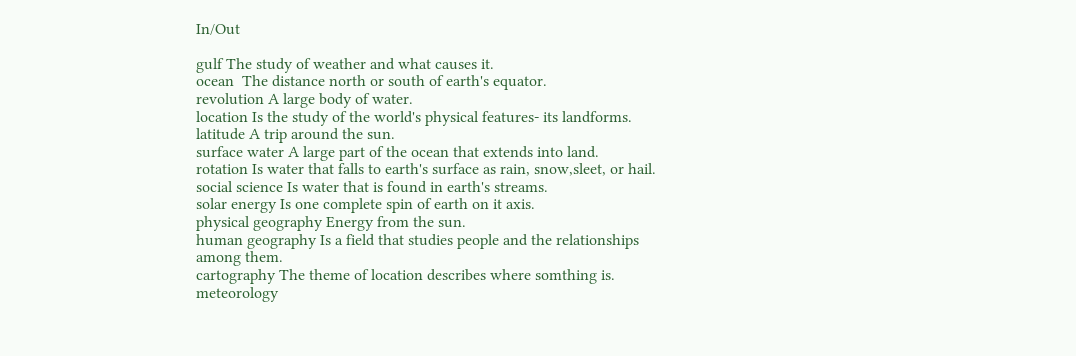In/Out

gulf The study of weather and what causes it.
ocean  The distance north or south of earth's equator.
revolution A large body of water.
location Is the study of the world's physical features- its landforms.
latitude A trip around the sun.
surface water A large part of the ocean that extends into land.
rotation Is water that falls to earth's surface as rain, snow,sleet, or hail.
social science Is water that is found in earth's streams.
solar energy Is one complete spin of earth on it axis.
physical geography Energy from the sun.
human geography Is a field that studies people and the relationships among them.
cartography The theme of location describes where somthing is.
meteorology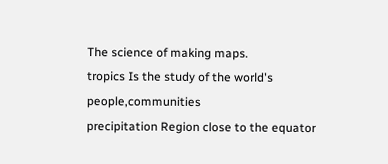The science of making maps.
tropics Is the study of the world's people,communities
precipitation Region close to the equator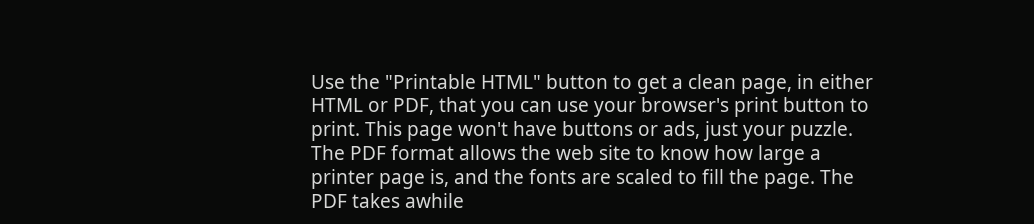Use the "Printable HTML" button to get a clean page, in either HTML or PDF, that you can use your browser's print button to print. This page won't have buttons or ads, just your puzzle. The PDF format allows the web site to know how large a printer page is, and the fonts are scaled to fill the page. The PDF takes awhile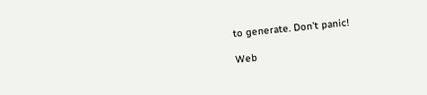to generate. Don't panic!

Web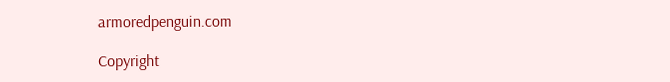armoredpenguin.com

Copyright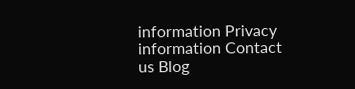information Privacy information Contact us Blog